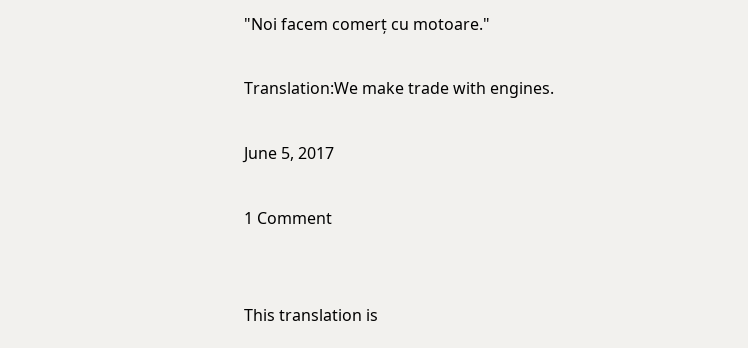"Noi facem comerț cu motoare."

Translation:We make trade with engines.

June 5, 2017

1 Comment


This translation is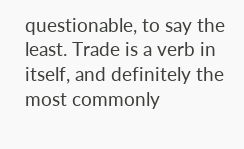questionable, to say the least. Trade is a verb in itself, and definitely the most commonly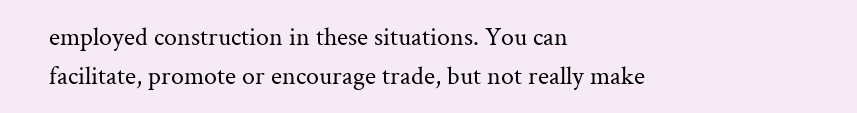employed construction in these situations. You can facilitate, promote or encourage trade, but not really make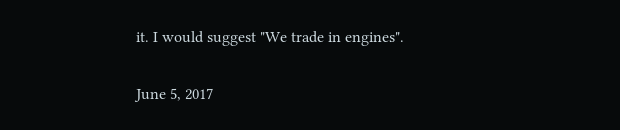it. I would suggest "We trade in engines".

June 5, 2017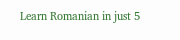Learn Romanian in just 5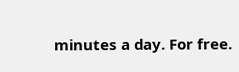minutes a day. For free.